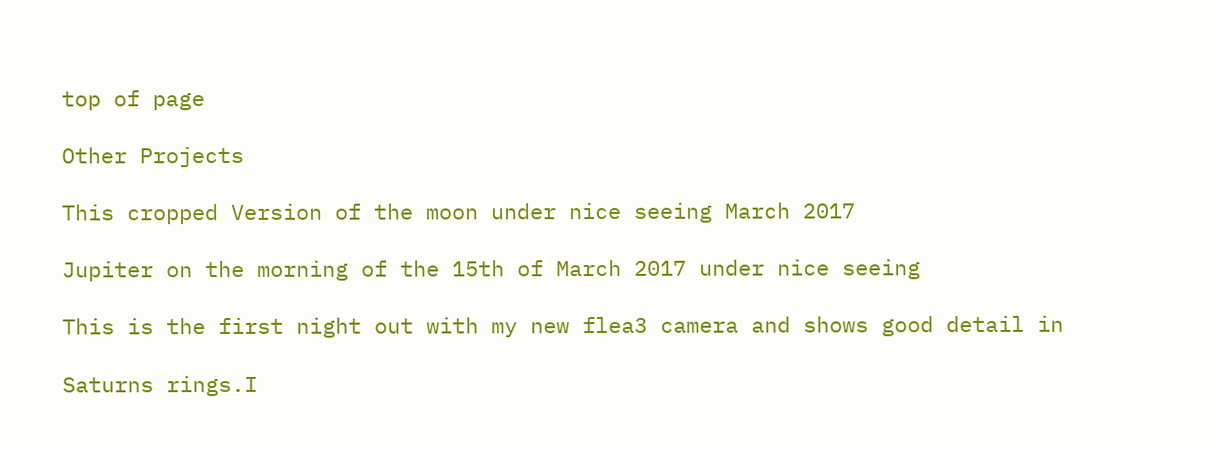top of page

Other Projects

This cropped Version of the moon under nice seeing March 2017

Jupiter on the morning of the 15th of March 2017 under nice seeing

This is the first night out with my new flea3 camera and shows good detail in

Saturns rings.I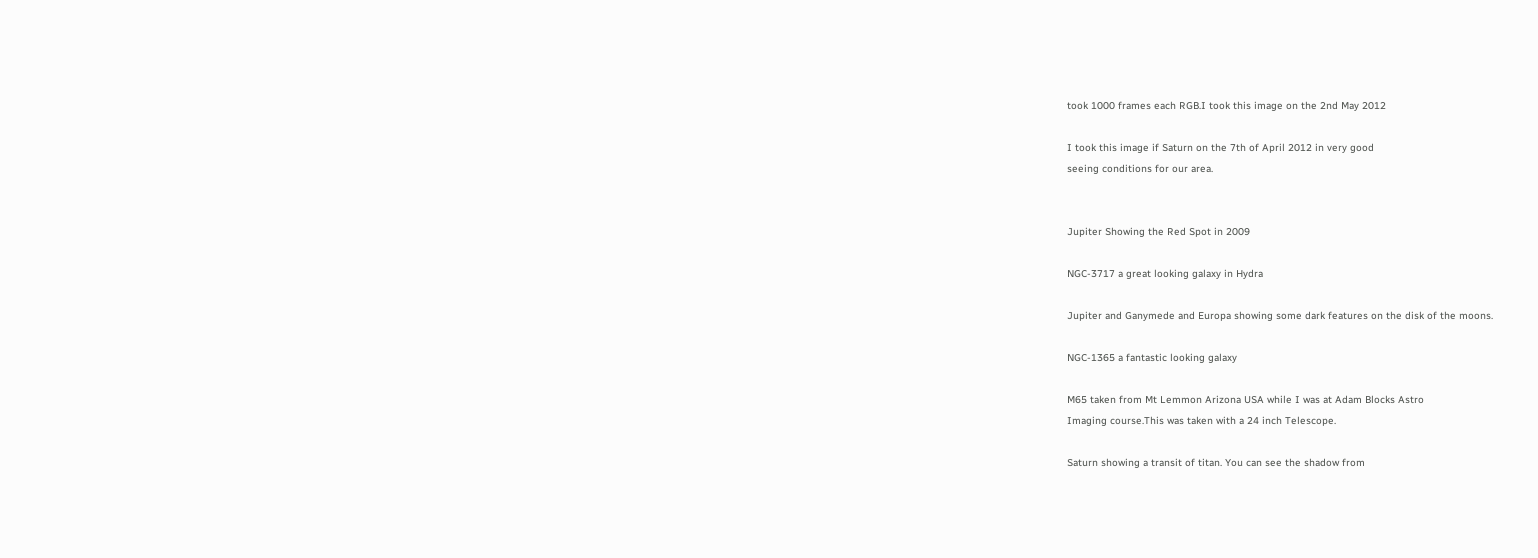took 1000 frames each RGB.I took this image on the 2nd May 2012

I took this image if Saturn on the 7th of April 2012 in very good
seeing conditions for our area.


Jupiter Showing the Red Spot in 2009

NGC-3717 a great looking galaxy in Hydra

Jupiter and Ganymede and Europa showing some dark features on the disk of the moons.

NGC-1365 a fantastic looking galaxy

M65 taken from Mt Lemmon Arizona USA while I was at Adam Blocks Astro
Imaging course.This was taken with a 24 inch Telescope.

Saturn showing a transit of titan. You can see the shadow from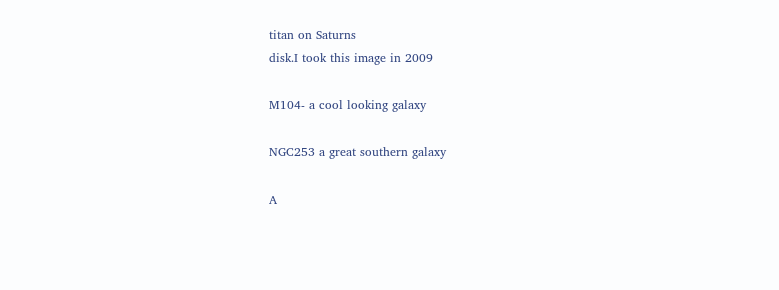titan on Saturns
disk.I took this image in 2009

M104- a cool looking galaxy

NGC253 a great southern galaxy

A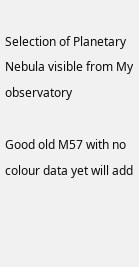Selection of Planetary Nebula visible from My observatory

Good old M57 with no colour data yet will add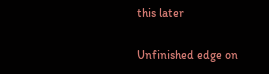this later

Unfinished edge on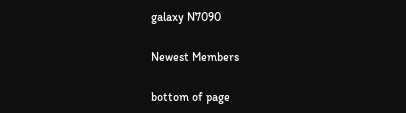galaxy N7090

Newest Members

bottom of page